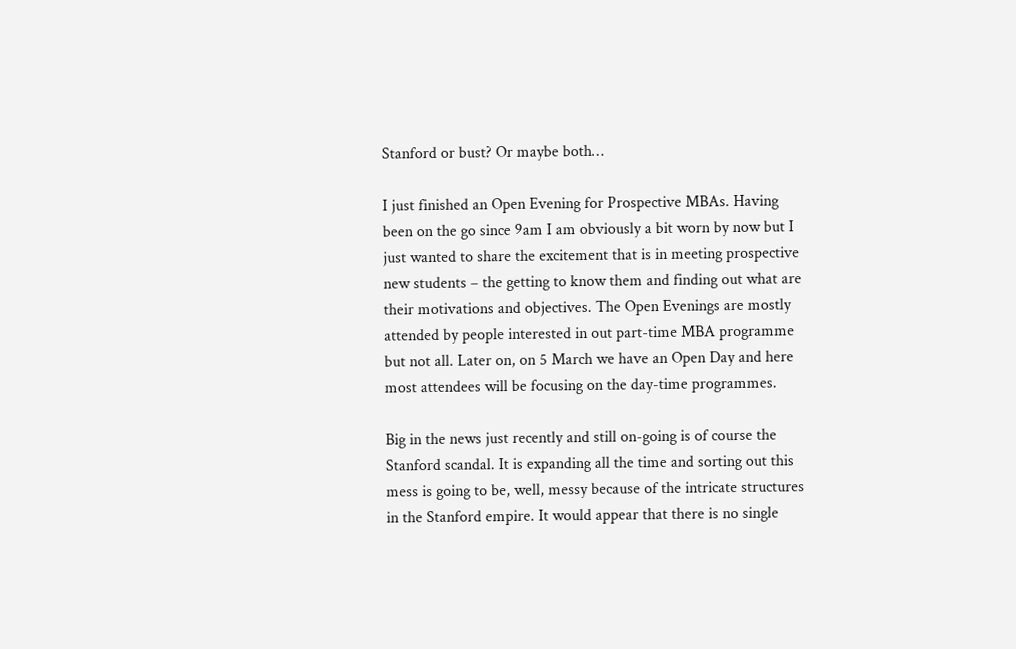Stanford or bust? Or maybe both…

I just finished an Open Evening for Prospective MBAs. Having been on the go since 9am I am obviously a bit worn by now but I just wanted to share the excitement that is in meeting prospective new students – the getting to know them and finding out what are their motivations and objectives. The Open Evenings are mostly attended by people interested in out part-time MBA programme but not all. Later on, on 5 March we have an Open Day and here most attendees will be focusing on the day-time programmes.

Big in the news just recently and still on-going is of course the Stanford scandal. It is expanding all the time and sorting out this mess is going to be, well, messy because of the intricate structures in the Stanford empire. It would appear that there is no single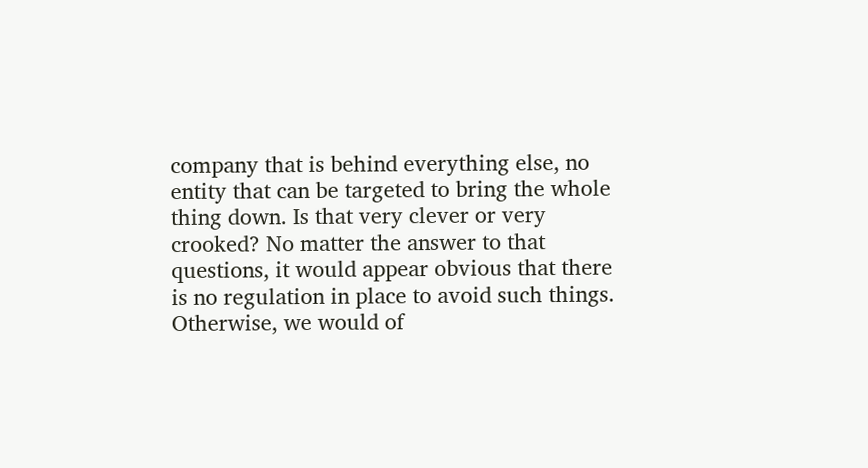company that is behind everything else, no entity that can be targeted to bring the whole thing down. Is that very clever or very crooked? No matter the answer to that questions, it would appear obvious that there is no regulation in place to avoid such things. Otherwise, we would of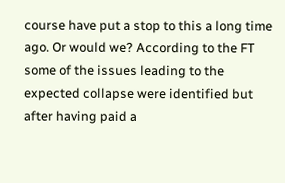course have put a stop to this a long time ago. Or would we? According to the FT some of the issues leading to the expected collapse were identified but after having paid a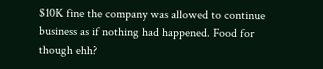$10K fine the company was allowed to continue business as if nothing had happened. Food for though ehh?